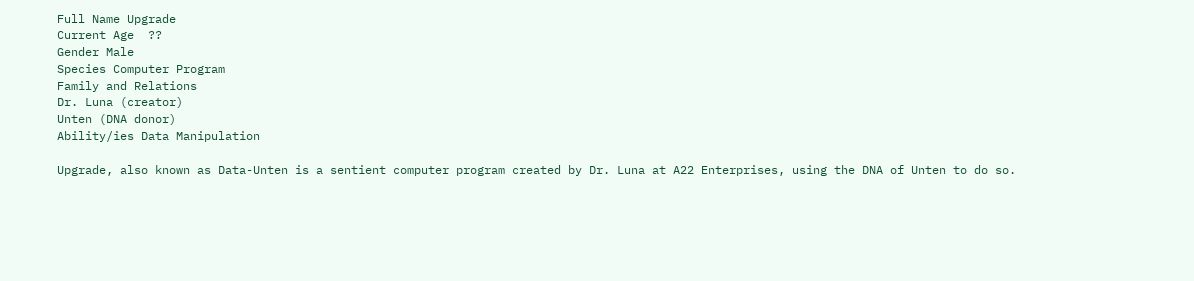Full Name Upgrade
Current Age  ??
Gender Male
Species Computer Program
Family and Relations
Dr. Luna (creator)
Unten (DNA donor)
Ability/ies Data Manipulation

Upgrade, also known as Data-Unten is a sentient computer program created by Dr. Luna at A22 Enterprises, using the DNA of Unten to do so.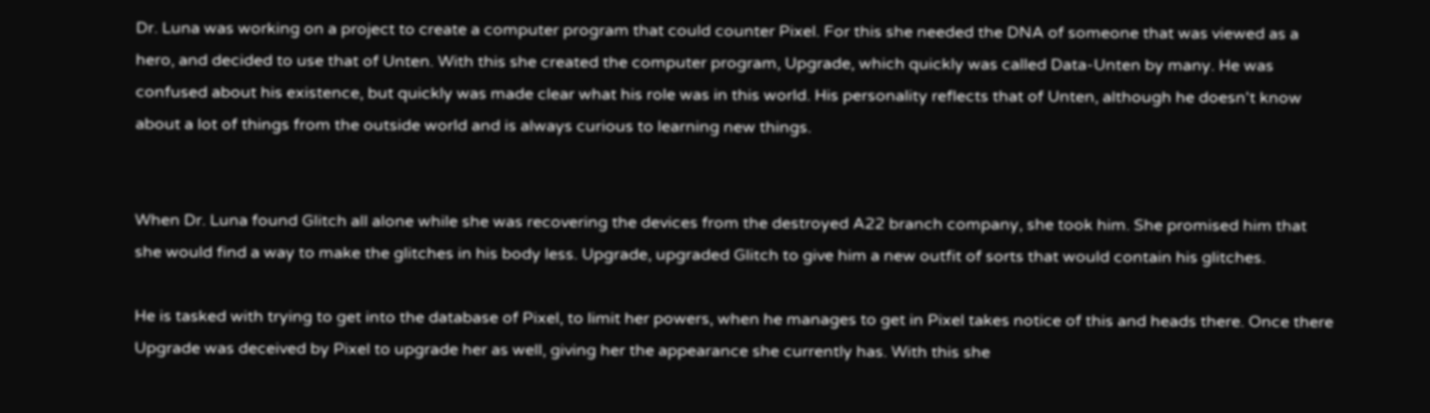Dr. Luna was working on a project to create a computer program that could counter Pixel. For this she needed the DNA of someone that was viewed as a hero, and decided to use that of Unten. With this she created the computer program, Upgrade, which quickly was called Data-Unten by many. He was confused about his existence, but quickly was made clear what his role was in this world. His personality reflects that of Unten, although he doesn't know about a lot of things from the outside world and is always curious to learning new things.


When Dr. Luna found Glitch all alone while she was recovering the devices from the destroyed A22 branch company, she took him. She promised him that she would find a way to make the glitches in his body less. Upgrade, upgraded Glitch to give him a new outfit of sorts that would contain his glitches.

He is tasked with trying to get into the database of Pixel, to limit her powers, when he manages to get in Pixel takes notice of this and heads there. Once there Upgrade was deceived by Pixel to upgrade her as well, giving her the appearance she currently has. With this she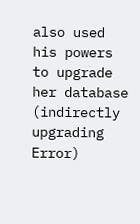also used his powers to upgrade her database (indirectly upgrading Error)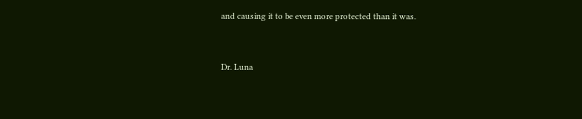and causing it to be even more protected than it was.


Dr. Luna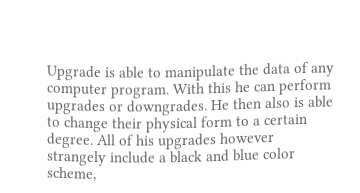Upgrade is able to manipulate the data of any computer program. With this he can perform upgrades or downgrades. He then also is able to change their physical form to a certain degree. All of his upgrades however strangely include a black and blue color scheme,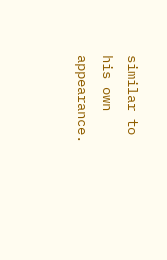similar to his own appearance.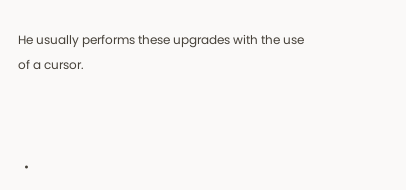He usually performs these upgrades with the use of a cursor.



  •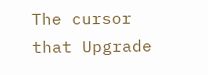The cursor that Upgrade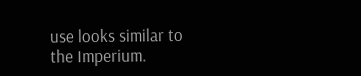use looks similar to the Imperium.